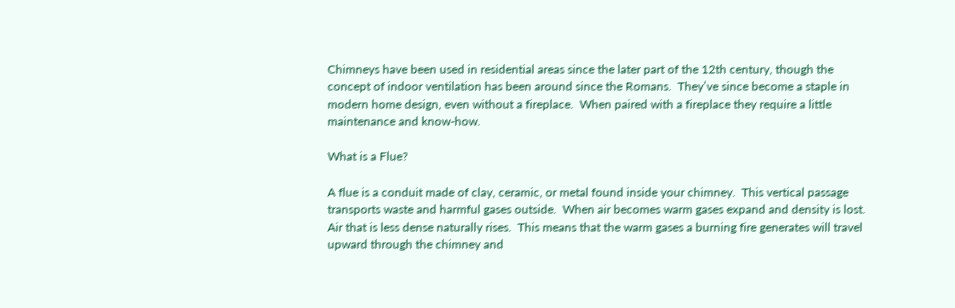Chimneys have been used in residential areas since the later part of the 12th century, though the concept of indoor ventilation has been around since the Romans.  They’ve since become a staple in modern home design, even without a fireplace.  When paired with a fireplace they require a little maintenance and know-how.

What is a Flue?

A flue is a conduit made of clay, ceramic, or metal found inside your chimney.  This vertical passage transports waste and harmful gases outside.  When air becomes warm gases expand and density is lost.  Air that is less dense naturally rises.  This means that the warm gases a burning fire generates will travel upward through the chimney and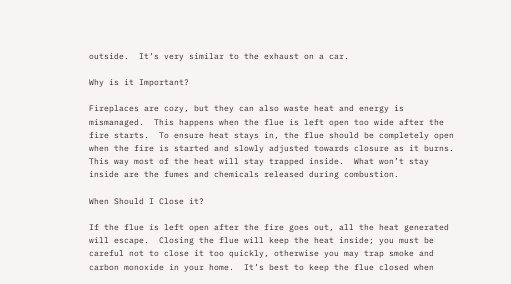outside.  It’s very similar to the exhaust on a car.

Why is it Important?

Fireplaces are cozy, but they can also waste heat and energy is mismanaged.  This happens when the flue is left open too wide after the fire starts.  To ensure heat stays in, the flue should be completely open when the fire is started and slowly adjusted towards closure as it burns.  This way most of the heat will stay trapped inside.  What won’t stay inside are the fumes and chemicals released during combustion.

When Should I Close it?

If the flue is left open after the fire goes out, all the heat generated will escape.  Closing the flue will keep the heat inside; you must be careful not to close it too quickly, otherwise you may trap smoke and carbon monoxide in your home.  It’s best to keep the flue closed when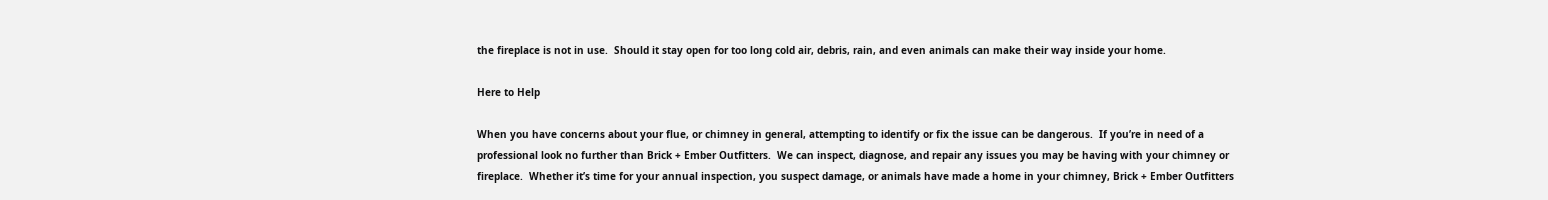the fireplace is not in use.  Should it stay open for too long cold air, debris, rain, and even animals can make their way inside your home.

Here to Help

When you have concerns about your flue, or chimney in general, attempting to identify or fix the issue can be dangerous.  If you’re in need of a professional look no further than Brick + Ember Outfitters.  We can inspect, diagnose, and repair any issues you may be having with your chimney or fireplace.  Whether it’s time for your annual inspection, you suspect damage, or animals have made a home in your chimney, Brick + Ember Outfitters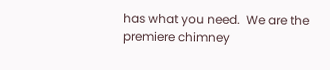has what you need.  We are the premiere chimney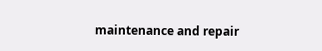maintenance and repair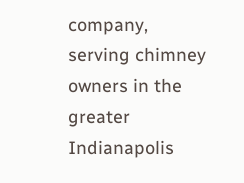company, serving chimney owners in the greater Indianapolis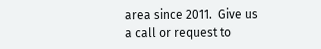area since 2011.  Give us a call or request to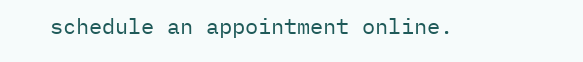schedule an appointment online.